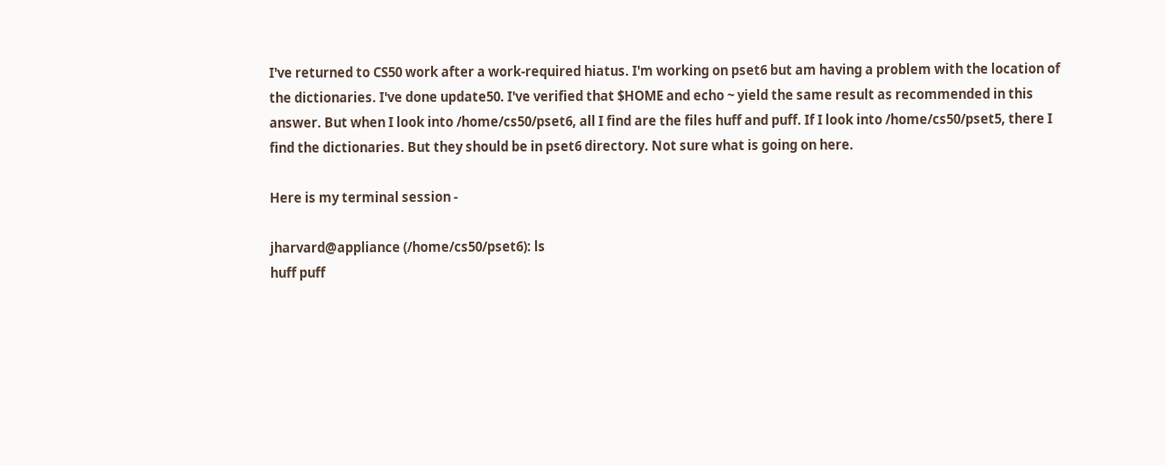I've returned to CS50 work after a work-required hiatus. I'm working on pset6 but am having a problem with the location of the dictionaries. I've done update50. I've verified that $HOME and echo ~ yield the same result as recommended in this answer. But when I look into /home/cs50/pset6, all I find are the files huff and puff. If I look into /home/cs50/pset5, there I find the dictionaries. But they should be in pset6 directory. Not sure what is going on here.

Here is my terminal session -

jharvard@appliance (/home/cs50/pset6): ls
huff puff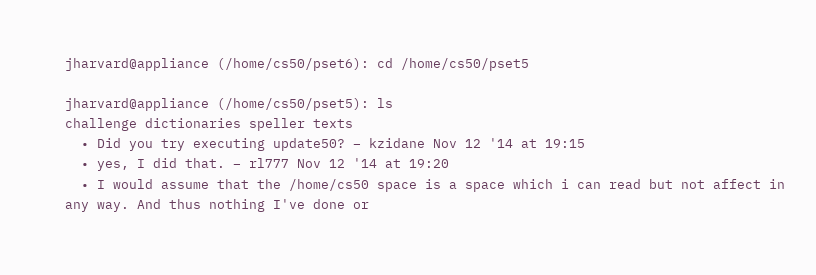jharvard@appliance (/home/cs50/pset6): cd /home/cs50/pset5

jharvard@appliance (/home/cs50/pset5): ls
challenge dictionaries speller texts
  • Did you try executing update50? – kzidane Nov 12 '14 at 19:15
  • yes, I did that. – rl777 Nov 12 '14 at 19:20
  • I would assume that the /home/cs50 space is a space which i can read but not affect in any way. And thus nothing I've done or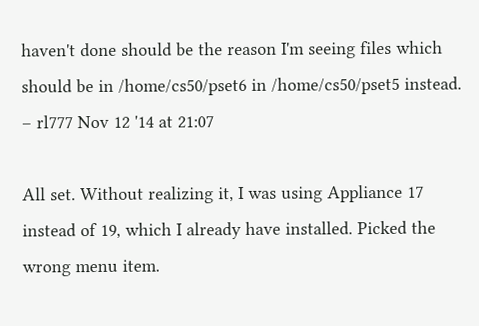haven't done should be the reason I'm seeing files which should be in /home/cs50/pset6 in /home/cs50/pset5 instead. – rl777 Nov 12 '14 at 21:07

All set. Without realizing it, I was using Appliance 17 instead of 19, which I already have installed. Picked the wrong menu item.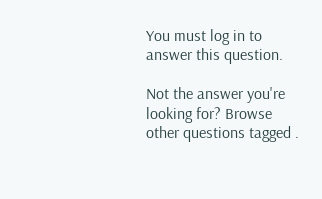You must log in to answer this question.

Not the answer you're looking for? Browse other questions tagged .